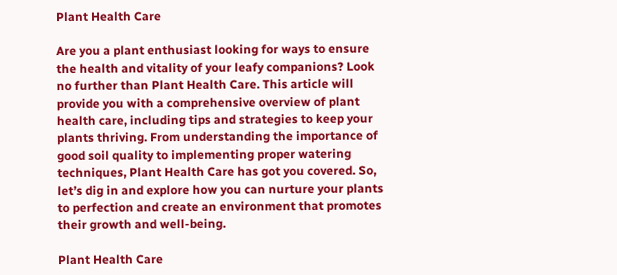Plant Health Care

Are you a plant enthusiast looking for ways to ensure the health and vitality of your leafy companions? Look no further than Plant Health Care. This article will provide you with a comprehensive overview of plant health care, including tips and strategies to keep your plants thriving. From understanding the importance of good soil quality to implementing proper watering techniques, Plant Health Care has got you covered. So, let’s dig in and explore how you can nurture your plants to perfection and create an environment that promotes their growth and well-being.

Plant Health Care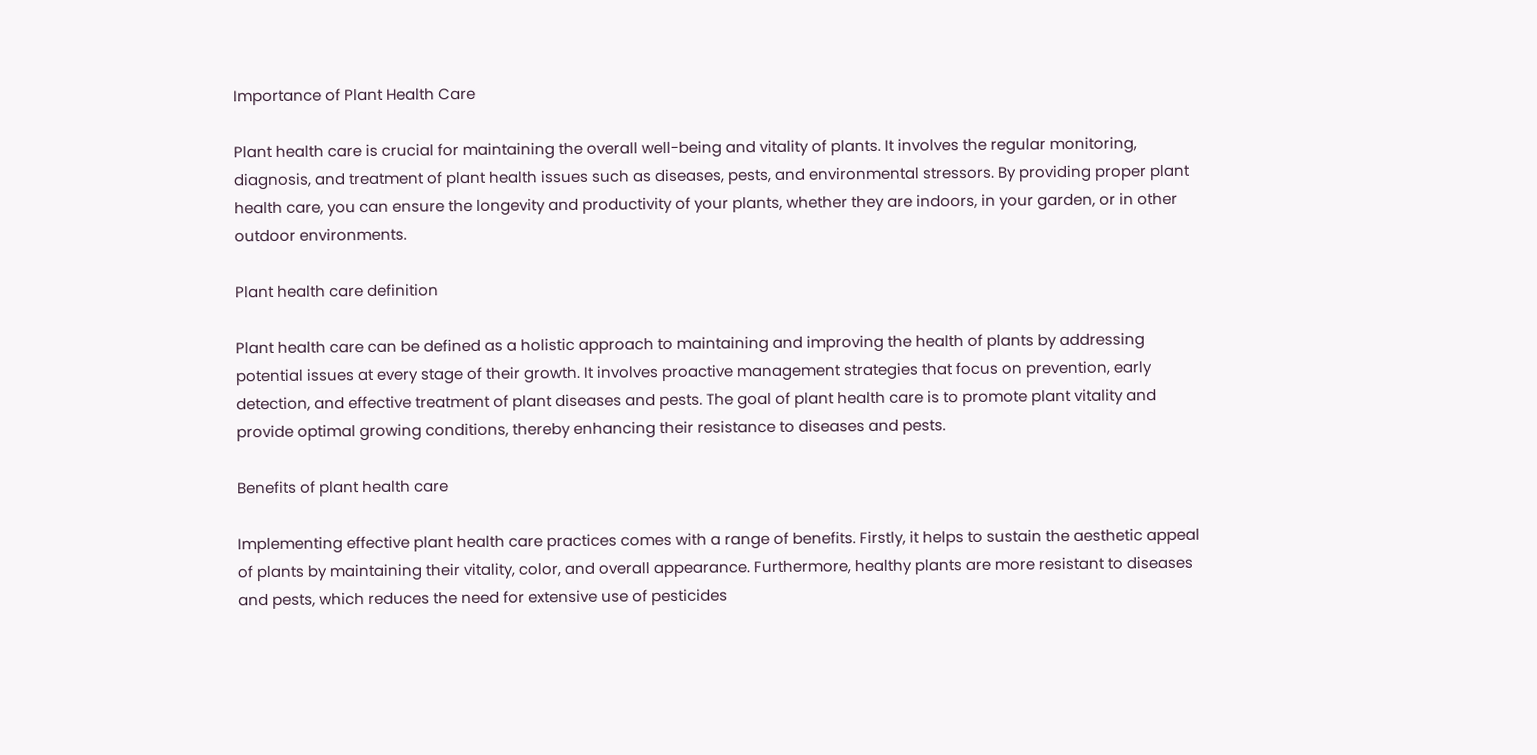Importance of Plant Health Care

Plant health care is crucial for maintaining the overall well-being and vitality of plants. It involves the regular monitoring, diagnosis, and treatment of plant health issues such as diseases, pests, and environmental stressors. By providing proper plant health care, you can ensure the longevity and productivity of your plants, whether they are indoors, in your garden, or in other outdoor environments.

Plant health care definition

Plant health care can be defined as a holistic approach to maintaining and improving the health of plants by addressing potential issues at every stage of their growth. It involves proactive management strategies that focus on prevention, early detection, and effective treatment of plant diseases and pests. The goal of plant health care is to promote plant vitality and provide optimal growing conditions, thereby enhancing their resistance to diseases and pests.

Benefits of plant health care

Implementing effective plant health care practices comes with a range of benefits. Firstly, it helps to sustain the aesthetic appeal of plants by maintaining their vitality, color, and overall appearance. Furthermore, healthy plants are more resistant to diseases and pests, which reduces the need for extensive use of pesticides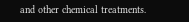and other chemical treatments.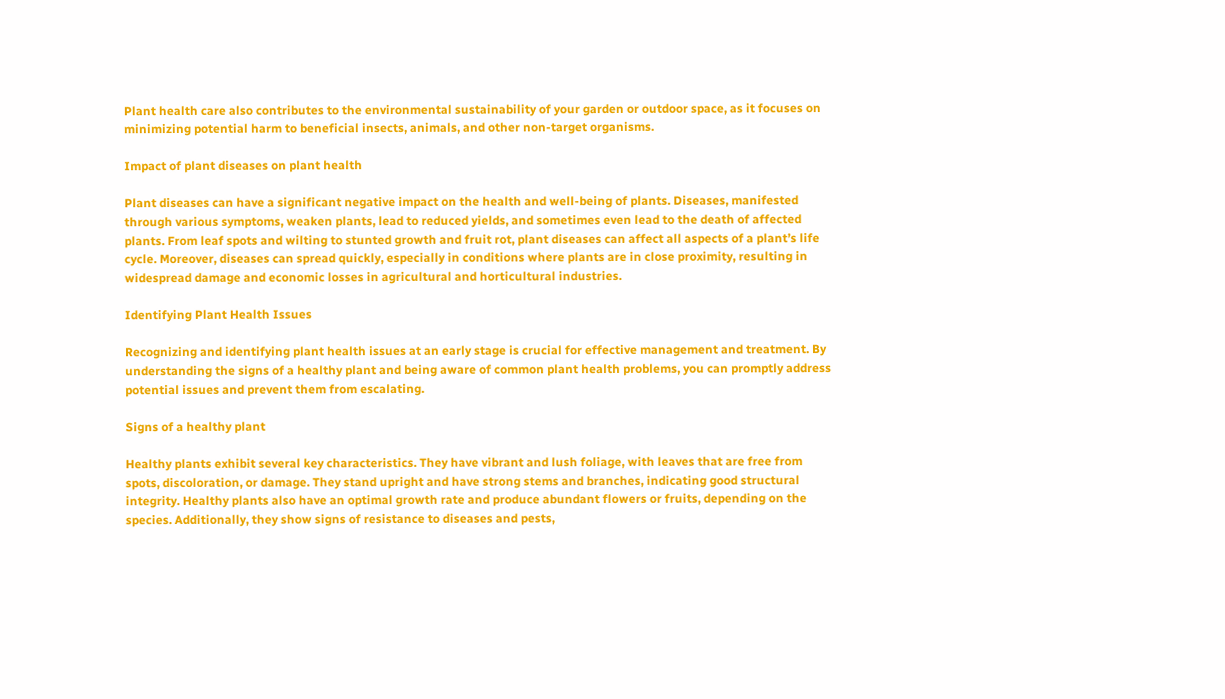Plant health care also contributes to the environmental sustainability of your garden or outdoor space, as it focuses on minimizing potential harm to beneficial insects, animals, and other non-target organisms.

Impact of plant diseases on plant health

Plant diseases can have a significant negative impact on the health and well-being of plants. Diseases, manifested through various symptoms, weaken plants, lead to reduced yields, and sometimes even lead to the death of affected plants. From leaf spots and wilting to stunted growth and fruit rot, plant diseases can affect all aspects of a plant’s life cycle. Moreover, diseases can spread quickly, especially in conditions where plants are in close proximity, resulting in widespread damage and economic losses in agricultural and horticultural industries.

Identifying Plant Health Issues

Recognizing and identifying plant health issues at an early stage is crucial for effective management and treatment. By understanding the signs of a healthy plant and being aware of common plant health problems, you can promptly address potential issues and prevent them from escalating.

Signs of a healthy plant

Healthy plants exhibit several key characteristics. They have vibrant and lush foliage, with leaves that are free from spots, discoloration, or damage. They stand upright and have strong stems and branches, indicating good structural integrity. Healthy plants also have an optimal growth rate and produce abundant flowers or fruits, depending on the species. Additionally, they show signs of resistance to diseases and pests,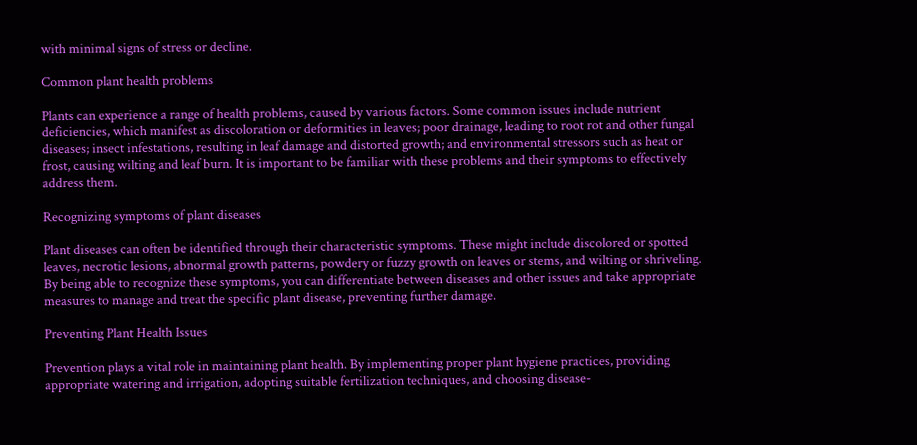with minimal signs of stress or decline.

Common plant health problems

Plants can experience a range of health problems, caused by various factors. Some common issues include nutrient deficiencies, which manifest as discoloration or deformities in leaves; poor drainage, leading to root rot and other fungal diseases; insect infestations, resulting in leaf damage and distorted growth; and environmental stressors such as heat or frost, causing wilting and leaf burn. It is important to be familiar with these problems and their symptoms to effectively address them.

Recognizing symptoms of plant diseases

Plant diseases can often be identified through their characteristic symptoms. These might include discolored or spotted leaves, necrotic lesions, abnormal growth patterns, powdery or fuzzy growth on leaves or stems, and wilting or shriveling. By being able to recognize these symptoms, you can differentiate between diseases and other issues and take appropriate measures to manage and treat the specific plant disease, preventing further damage.

Preventing Plant Health Issues

Prevention plays a vital role in maintaining plant health. By implementing proper plant hygiene practices, providing appropriate watering and irrigation, adopting suitable fertilization techniques, and choosing disease-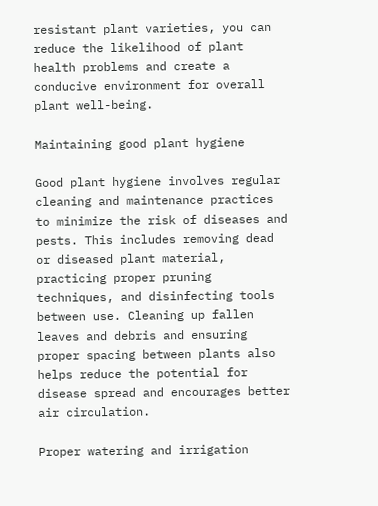resistant plant varieties, you can reduce the likelihood of plant health problems and create a conducive environment for overall plant well-being.

Maintaining good plant hygiene

Good plant hygiene involves regular cleaning and maintenance practices to minimize the risk of diseases and pests. This includes removing dead or diseased plant material, practicing proper pruning techniques, and disinfecting tools between use. Cleaning up fallen leaves and debris and ensuring proper spacing between plants also helps reduce the potential for disease spread and encourages better air circulation.

Proper watering and irrigation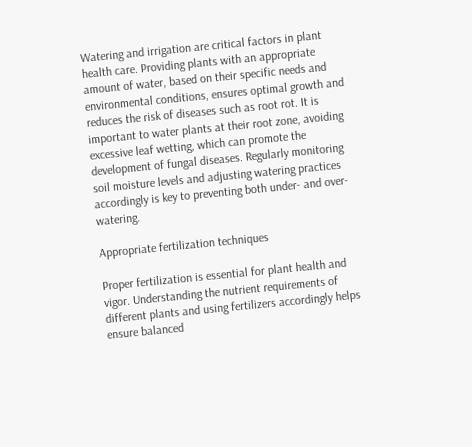Watering and irrigation are critical factors in plant health care. Providing plants with an appropriate amount of water, based on their specific needs and environmental conditions, ensures optimal growth and reduces the risk of diseases such as root rot. It is important to water plants at their root zone, avoiding excessive leaf wetting, which can promote the development of fungal diseases. Regularly monitoring soil moisture levels and adjusting watering practices accordingly is key to preventing both under- and over-watering.

Appropriate fertilization techniques

Proper fertilization is essential for plant health and vigor. Understanding the nutrient requirements of different plants and using fertilizers accordingly helps ensure balanced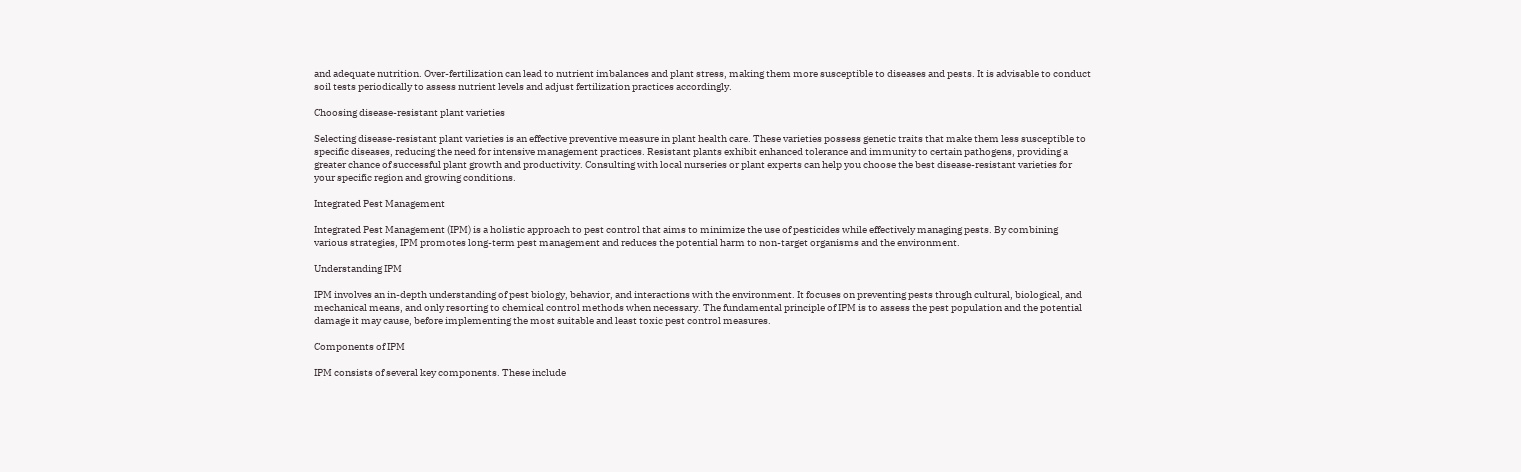and adequate nutrition. Over-fertilization can lead to nutrient imbalances and plant stress, making them more susceptible to diseases and pests. It is advisable to conduct soil tests periodically to assess nutrient levels and adjust fertilization practices accordingly.

Choosing disease-resistant plant varieties

Selecting disease-resistant plant varieties is an effective preventive measure in plant health care. These varieties possess genetic traits that make them less susceptible to specific diseases, reducing the need for intensive management practices. Resistant plants exhibit enhanced tolerance and immunity to certain pathogens, providing a greater chance of successful plant growth and productivity. Consulting with local nurseries or plant experts can help you choose the best disease-resistant varieties for your specific region and growing conditions.

Integrated Pest Management

Integrated Pest Management (IPM) is a holistic approach to pest control that aims to minimize the use of pesticides while effectively managing pests. By combining various strategies, IPM promotes long-term pest management and reduces the potential harm to non-target organisms and the environment.

Understanding IPM

IPM involves an in-depth understanding of pest biology, behavior, and interactions with the environment. It focuses on preventing pests through cultural, biological, and mechanical means, and only resorting to chemical control methods when necessary. The fundamental principle of IPM is to assess the pest population and the potential damage it may cause, before implementing the most suitable and least toxic pest control measures.

Components of IPM

IPM consists of several key components. These include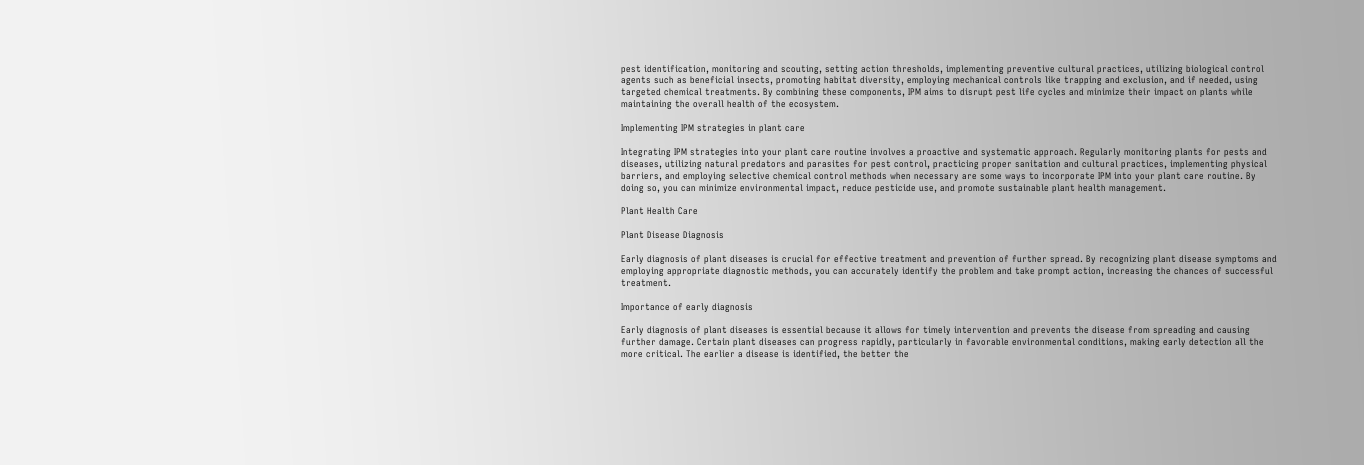pest identification, monitoring and scouting, setting action thresholds, implementing preventive cultural practices, utilizing biological control agents such as beneficial insects, promoting habitat diversity, employing mechanical controls like trapping and exclusion, and if needed, using targeted chemical treatments. By combining these components, IPM aims to disrupt pest life cycles and minimize their impact on plants while maintaining the overall health of the ecosystem.

Implementing IPM strategies in plant care

Integrating IPM strategies into your plant care routine involves a proactive and systematic approach. Regularly monitoring plants for pests and diseases, utilizing natural predators and parasites for pest control, practicing proper sanitation and cultural practices, implementing physical barriers, and employing selective chemical control methods when necessary are some ways to incorporate IPM into your plant care routine. By doing so, you can minimize environmental impact, reduce pesticide use, and promote sustainable plant health management.

Plant Health Care

Plant Disease Diagnosis

Early diagnosis of plant diseases is crucial for effective treatment and prevention of further spread. By recognizing plant disease symptoms and employing appropriate diagnostic methods, you can accurately identify the problem and take prompt action, increasing the chances of successful treatment.

Importance of early diagnosis

Early diagnosis of plant diseases is essential because it allows for timely intervention and prevents the disease from spreading and causing further damage. Certain plant diseases can progress rapidly, particularly in favorable environmental conditions, making early detection all the more critical. The earlier a disease is identified, the better the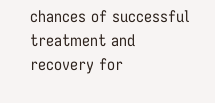chances of successful treatment and recovery for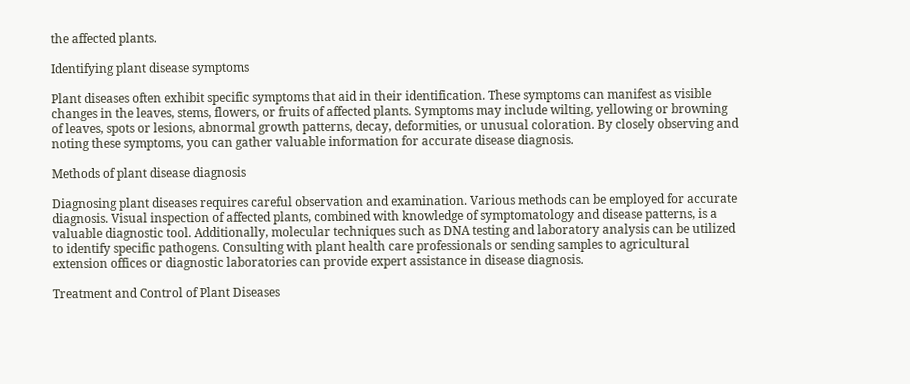the affected plants.

Identifying plant disease symptoms

Plant diseases often exhibit specific symptoms that aid in their identification. These symptoms can manifest as visible changes in the leaves, stems, flowers, or fruits of affected plants. Symptoms may include wilting, yellowing or browning of leaves, spots or lesions, abnormal growth patterns, decay, deformities, or unusual coloration. By closely observing and noting these symptoms, you can gather valuable information for accurate disease diagnosis.

Methods of plant disease diagnosis

Diagnosing plant diseases requires careful observation and examination. Various methods can be employed for accurate diagnosis. Visual inspection of affected plants, combined with knowledge of symptomatology and disease patterns, is a valuable diagnostic tool. Additionally, molecular techniques such as DNA testing and laboratory analysis can be utilized to identify specific pathogens. Consulting with plant health care professionals or sending samples to agricultural extension offices or diagnostic laboratories can provide expert assistance in disease diagnosis.

Treatment and Control of Plant Diseases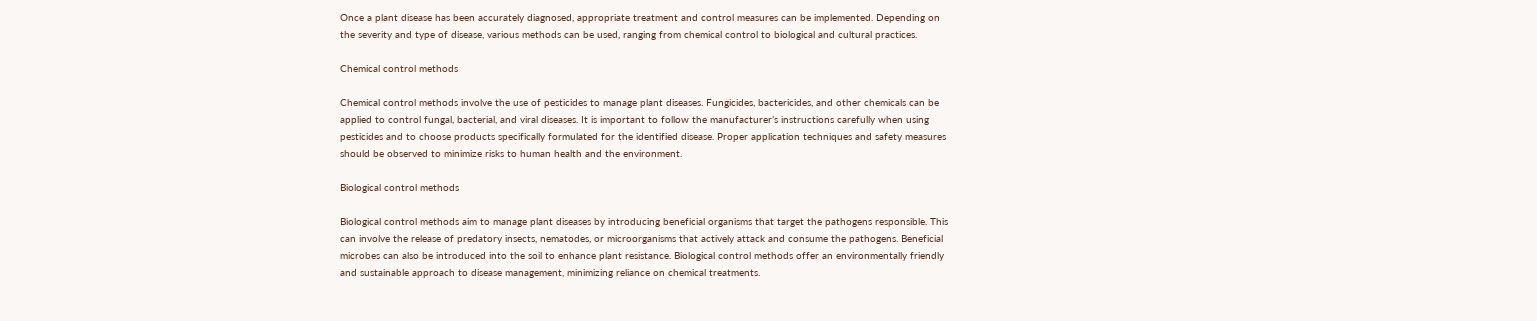Once a plant disease has been accurately diagnosed, appropriate treatment and control measures can be implemented. Depending on the severity and type of disease, various methods can be used, ranging from chemical control to biological and cultural practices.

Chemical control methods

Chemical control methods involve the use of pesticides to manage plant diseases. Fungicides, bactericides, and other chemicals can be applied to control fungal, bacterial, and viral diseases. It is important to follow the manufacturer’s instructions carefully when using pesticides and to choose products specifically formulated for the identified disease. Proper application techniques and safety measures should be observed to minimize risks to human health and the environment.

Biological control methods

Biological control methods aim to manage plant diseases by introducing beneficial organisms that target the pathogens responsible. This can involve the release of predatory insects, nematodes, or microorganisms that actively attack and consume the pathogens. Beneficial microbes can also be introduced into the soil to enhance plant resistance. Biological control methods offer an environmentally friendly and sustainable approach to disease management, minimizing reliance on chemical treatments.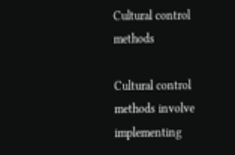Cultural control methods

Cultural control methods involve implementing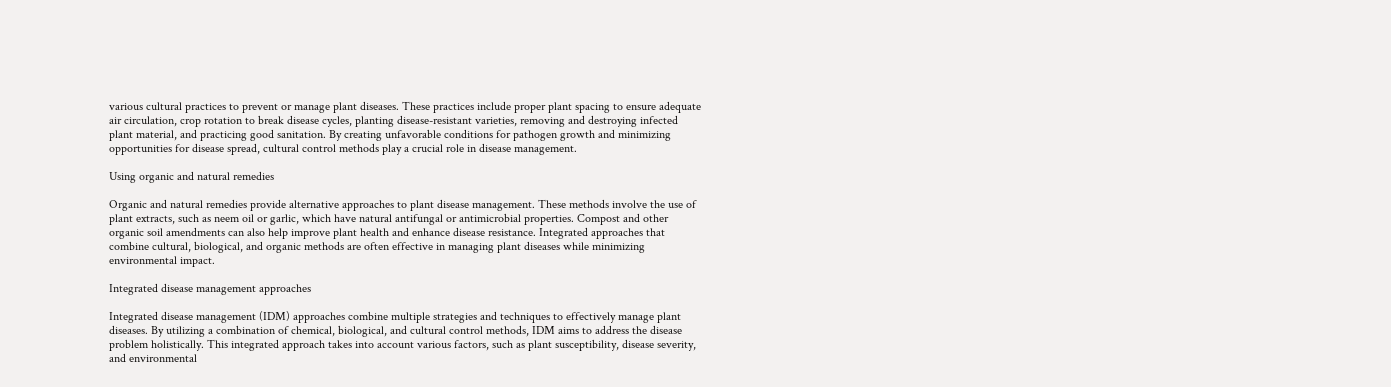various cultural practices to prevent or manage plant diseases. These practices include proper plant spacing to ensure adequate air circulation, crop rotation to break disease cycles, planting disease-resistant varieties, removing and destroying infected plant material, and practicing good sanitation. By creating unfavorable conditions for pathogen growth and minimizing opportunities for disease spread, cultural control methods play a crucial role in disease management.

Using organic and natural remedies

Organic and natural remedies provide alternative approaches to plant disease management. These methods involve the use of plant extracts, such as neem oil or garlic, which have natural antifungal or antimicrobial properties. Compost and other organic soil amendments can also help improve plant health and enhance disease resistance. Integrated approaches that combine cultural, biological, and organic methods are often effective in managing plant diseases while minimizing environmental impact.

Integrated disease management approaches

Integrated disease management (IDM) approaches combine multiple strategies and techniques to effectively manage plant diseases. By utilizing a combination of chemical, biological, and cultural control methods, IDM aims to address the disease problem holistically. This integrated approach takes into account various factors, such as plant susceptibility, disease severity, and environmental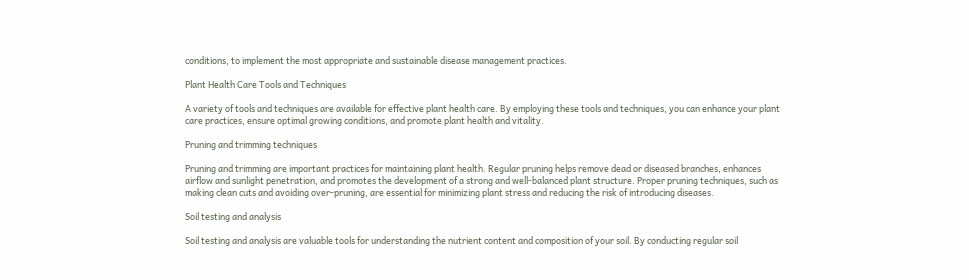conditions, to implement the most appropriate and sustainable disease management practices.

Plant Health Care Tools and Techniques

A variety of tools and techniques are available for effective plant health care. By employing these tools and techniques, you can enhance your plant care practices, ensure optimal growing conditions, and promote plant health and vitality.

Pruning and trimming techniques

Pruning and trimming are important practices for maintaining plant health. Regular pruning helps remove dead or diseased branches, enhances airflow and sunlight penetration, and promotes the development of a strong and well-balanced plant structure. Proper pruning techniques, such as making clean cuts and avoiding over-pruning, are essential for minimizing plant stress and reducing the risk of introducing diseases.

Soil testing and analysis

Soil testing and analysis are valuable tools for understanding the nutrient content and composition of your soil. By conducting regular soil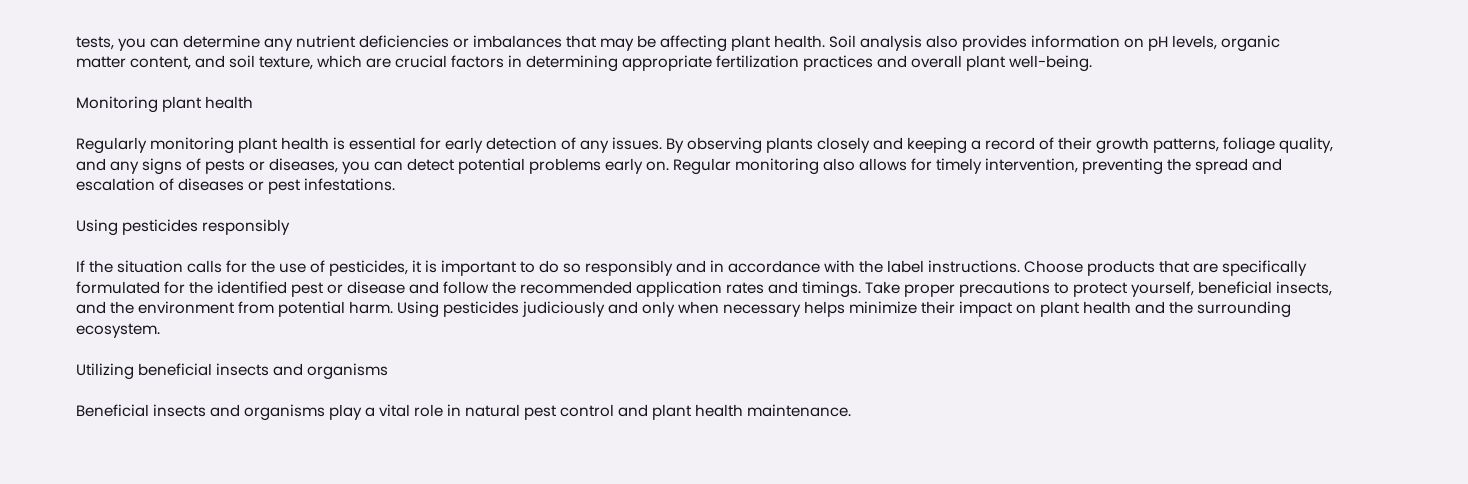tests, you can determine any nutrient deficiencies or imbalances that may be affecting plant health. Soil analysis also provides information on pH levels, organic matter content, and soil texture, which are crucial factors in determining appropriate fertilization practices and overall plant well-being.

Monitoring plant health

Regularly monitoring plant health is essential for early detection of any issues. By observing plants closely and keeping a record of their growth patterns, foliage quality, and any signs of pests or diseases, you can detect potential problems early on. Regular monitoring also allows for timely intervention, preventing the spread and escalation of diseases or pest infestations.

Using pesticides responsibly

If the situation calls for the use of pesticides, it is important to do so responsibly and in accordance with the label instructions. Choose products that are specifically formulated for the identified pest or disease and follow the recommended application rates and timings. Take proper precautions to protect yourself, beneficial insects, and the environment from potential harm. Using pesticides judiciously and only when necessary helps minimize their impact on plant health and the surrounding ecosystem.

Utilizing beneficial insects and organisms

Beneficial insects and organisms play a vital role in natural pest control and plant health maintenance.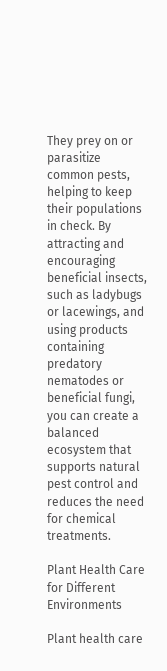They prey on or parasitize common pests, helping to keep their populations in check. By attracting and encouraging beneficial insects, such as ladybugs or lacewings, and using products containing predatory nematodes or beneficial fungi, you can create a balanced ecosystem that supports natural pest control and reduces the need for chemical treatments.

Plant Health Care for Different Environments

Plant health care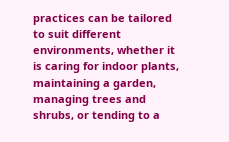practices can be tailored to suit different environments, whether it is caring for indoor plants, maintaining a garden, managing trees and shrubs, or tending to a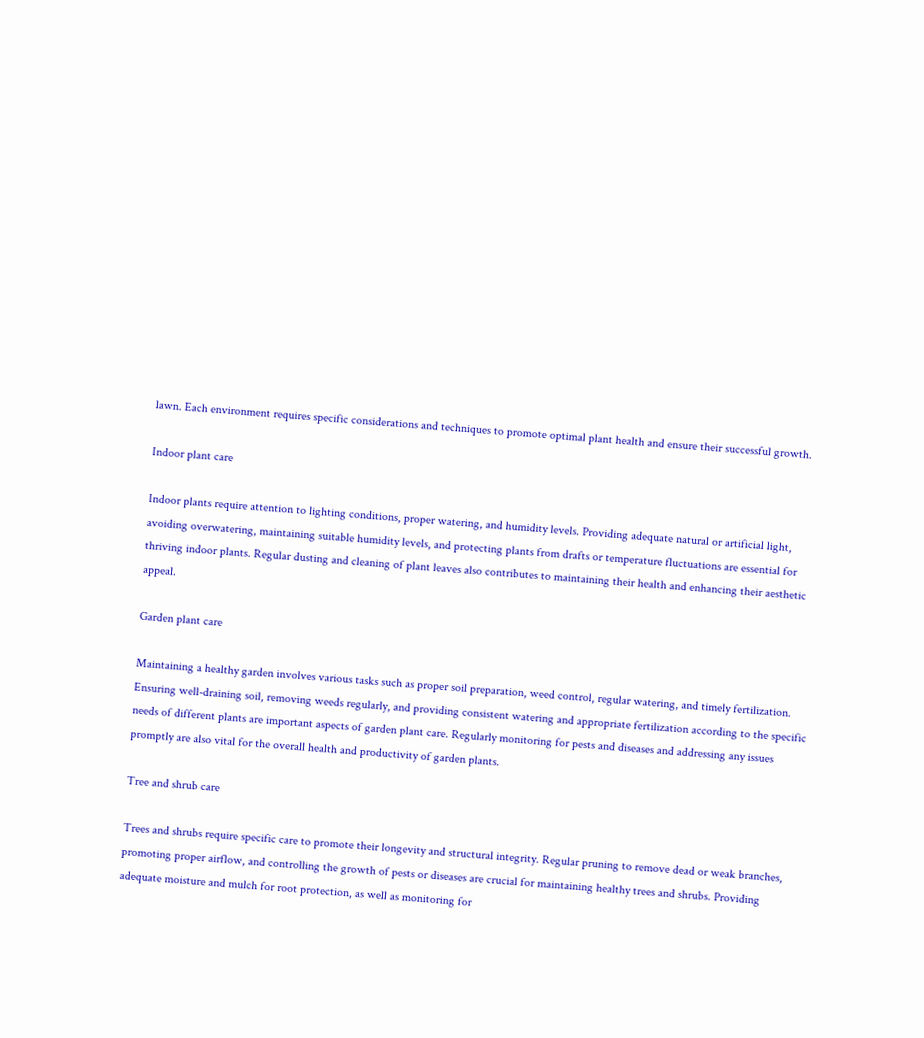lawn. Each environment requires specific considerations and techniques to promote optimal plant health and ensure their successful growth.

Indoor plant care

Indoor plants require attention to lighting conditions, proper watering, and humidity levels. Providing adequate natural or artificial light, avoiding overwatering, maintaining suitable humidity levels, and protecting plants from drafts or temperature fluctuations are essential for thriving indoor plants. Regular dusting and cleaning of plant leaves also contributes to maintaining their health and enhancing their aesthetic appeal.

Garden plant care

Maintaining a healthy garden involves various tasks such as proper soil preparation, weed control, regular watering, and timely fertilization. Ensuring well-draining soil, removing weeds regularly, and providing consistent watering and appropriate fertilization according to the specific needs of different plants are important aspects of garden plant care. Regularly monitoring for pests and diseases and addressing any issues promptly are also vital for the overall health and productivity of garden plants.

Tree and shrub care

Trees and shrubs require specific care to promote their longevity and structural integrity. Regular pruning to remove dead or weak branches, promoting proper airflow, and controlling the growth of pests or diseases are crucial for maintaining healthy trees and shrubs. Providing adequate moisture and mulch for root protection, as well as monitoring for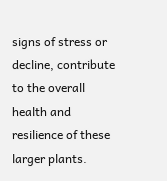signs of stress or decline, contribute to the overall health and resilience of these larger plants.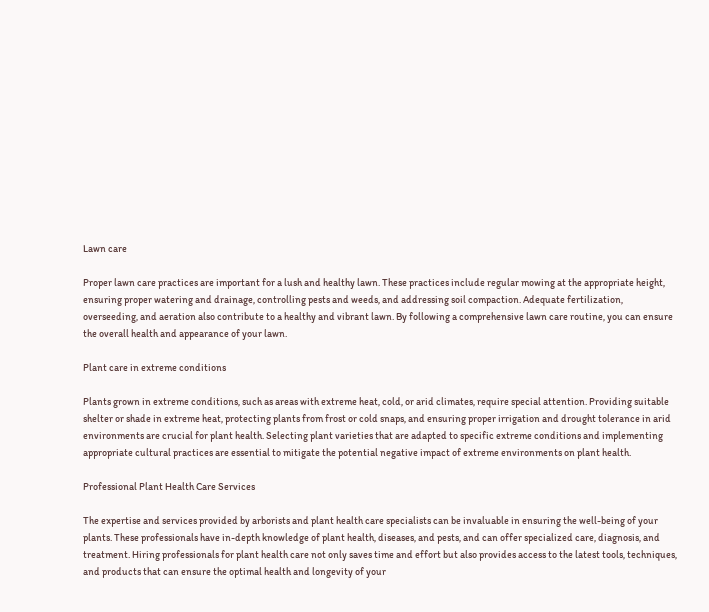Lawn care

Proper lawn care practices are important for a lush and healthy lawn. These practices include regular mowing at the appropriate height, ensuring proper watering and drainage, controlling pests and weeds, and addressing soil compaction. Adequate fertilization, overseeding, and aeration also contribute to a healthy and vibrant lawn. By following a comprehensive lawn care routine, you can ensure the overall health and appearance of your lawn.

Plant care in extreme conditions

Plants grown in extreme conditions, such as areas with extreme heat, cold, or arid climates, require special attention. Providing suitable shelter or shade in extreme heat, protecting plants from frost or cold snaps, and ensuring proper irrigation and drought tolerance in arid environments are crucial for plant health. Selecting plant varieties that are adapted to specific extreme conditions and implementing appropriate cultural practices are essential to mitigate the potential negative impact of extreme environments on plant health.

Professional Plant Health Care Services

The expertise and services provided by arborists and plant health care specialists can be invaluable in ensuring the well-being of your plants. These professionals have in-depth knowledge of plant health, diseases, and pests, and can offer specialized care, diagnosis, and treatment. Hiring professionals for plant health care not only saves time and effort but also provides access to the latest tools, techniques, and products that can ensure the optimal health and longevity of your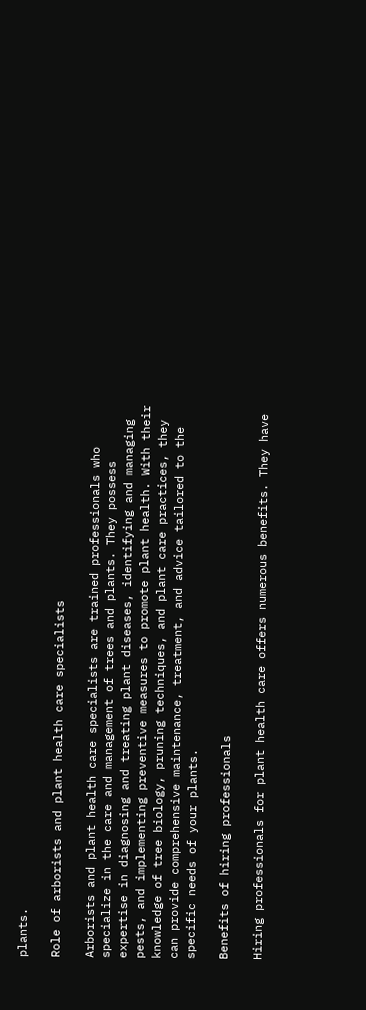plants.

Role of arborists and plant health care specialists

Arborists and plant health care specialists are trained professionals who specialize in the care and management of trees and plants. They possess expertise in diagnosing and treating plant diseases, identifying and managing pests, and implementing preventive measures to promote plant health. With their knowledge of tree biology, pruning techniques, and plant care practices, they can provide comprehensive maintenance, treatment, and advice tailored to the specific needs of your plants.

Benefits of hiring professionals

Hiring professionals for plant health care offers numerous benefits. They have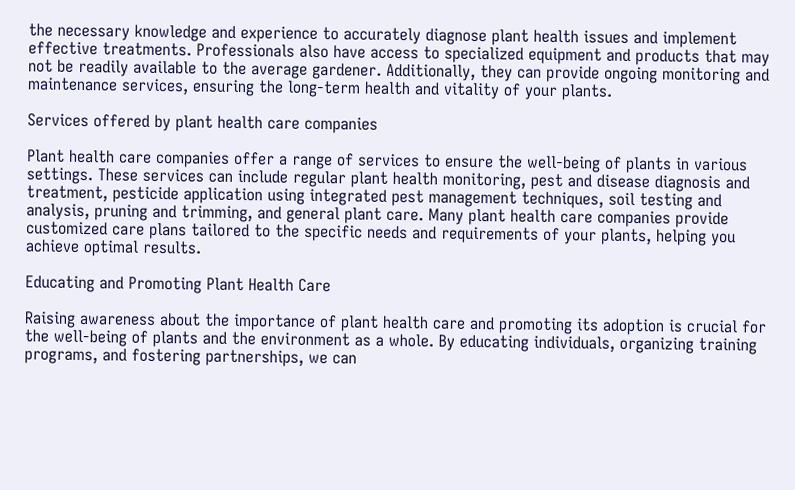the necessary knowledge and experience to accurately diagnose plant health issues and implement effective treatments. Professionals also have access to specialized equipment and products that may not be readily available to the average gardener. Additionally, they can provide ongoing monitoring and maintenance services, ensuring the long-term health and vitality of your plants.

Services offered by plant health care companies

Plant health care companies offer a range of services to ensure the well-being of plants in various settings. These services can include regular plant health monitoring, pest and disease diagnosis and treatment, pesticide application using integrated pest management techniques, soil testing and analysis, pruning and trimming, and general plant care. Many plant health care companies provide customized care plans tailored to the specific needs and requirements of your plants, helping you achieve optimal results.

Educating and Promoting Plant Health Care

Raising awareness about the importance of plant health care and promoting its adoption is crucial for the well-being of plants and the environment as a whole. By educating individuals, organizing training programs, and fostering partnerships, we can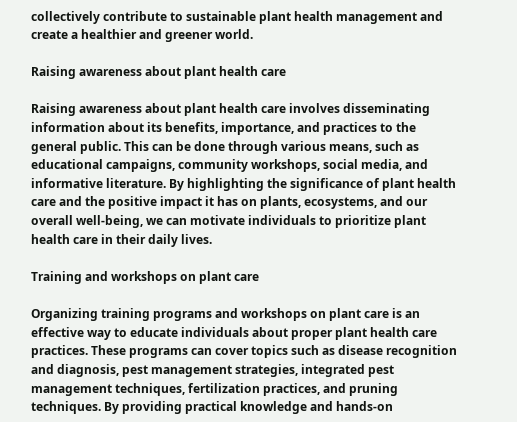collectively contribute to sustainable plant health management and create a healthier and greener world.

Raising awareness about plant health care

Raising awareness about plant health care involves disseminating information about its benefits, importance, and practices to the general public. This can be done through various means, such as educational campaigns, community workshops, social media, and informative literature. By highlighting the significance of plant health care and the positive impact it has on plants, ecosystems, and our overall well-being, we can motivate individuals to prioritize plant health care in their daily lives.

Training and workshops on plant care

Organizing training programs and workshops on plant care is an effective way to educate individuals about proper plant health care practices. These programs can cover topics such as disease recognition and diagnosis, pest management strategies, integrated pest management techniques, fertilization practices, and pruning techniques. By providing practical knowledge and hands-on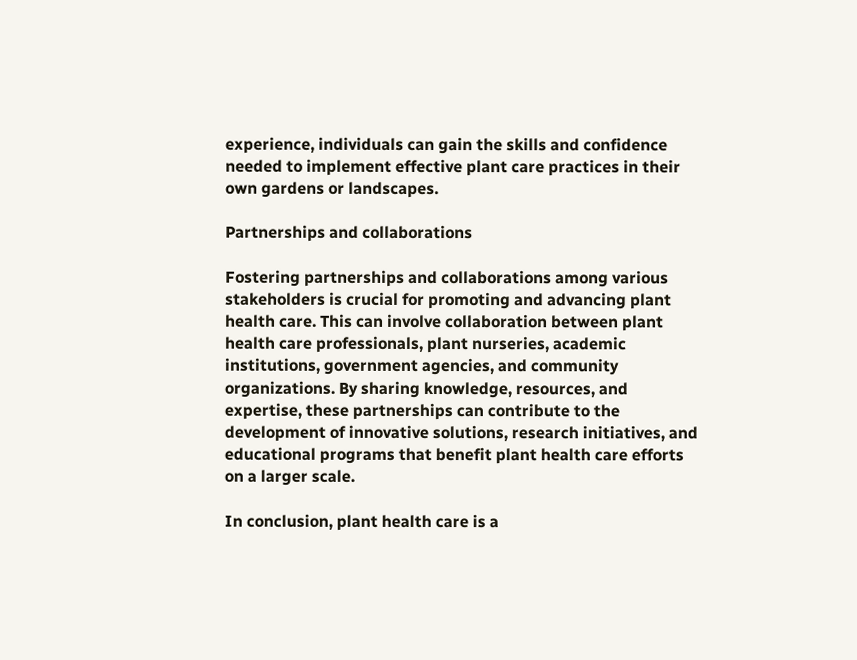experience, individuals can gain the skills and confidence needed to implement effective plant care practices in their own gardens or landscapes.

Partnerships and collaborations

Fostering partnerships and collaborations among various stakeholders is crucial for promoting and advancing plant health care. This can involve collaboration between plant health care professionals, plant nurseries, academic institutions, government agencies, and community organizations. By sharing knowledge, resources, and expertise, these partnerships can contribute to the development of innovative solutions, research initiatives, and educational programs that benefit plant health care efforts on a larger scale.

In conclusion, plant health care is a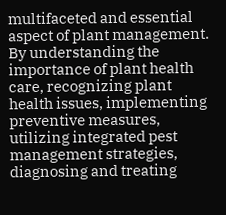multifaceted and essential aspect of plant management. By understanding the importance of plant health care, recognizing plant health issues, implementing preventive measures, utilizing integrated pest management strategies, diagnosing and treating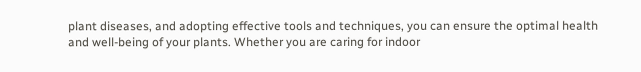plant diseases, and adopting effective tools and techniques, you can ensure the optimal health and well-being of your plants. Whether you are caring for indoor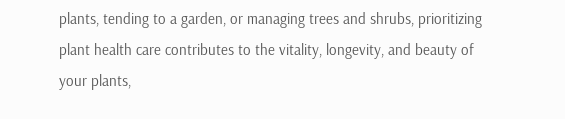plants, tending to a garden, or managing trees and shrubs, prioritizing plant health care contributes to the vitality, longevity, and beauty of your plants,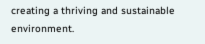creating a thriving and sustainable environment.